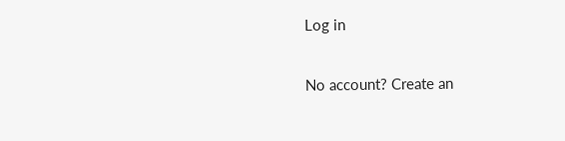Log in

No account? Create an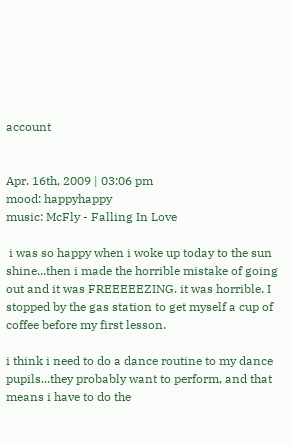account


Apr. 16th, 2009 | 03:06 pm
mood: happyhappy
music: McFly - Falling In Love

 i was so happy when i woke up today to the sun shine...then i made the horrible mistake of going out and it was FREEEEEZING. it was horrible. I stopped by the gas station to get myself a cup of coffee before my first lesson.

i think i need to do a dance routine to my dance pupils...they probably want to perform, and that means i have to do the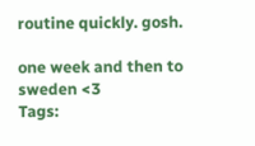routine quickly. gosh.

one week and then to sweden <3
Tags: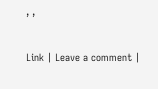, ,

Link | Leave a comment |